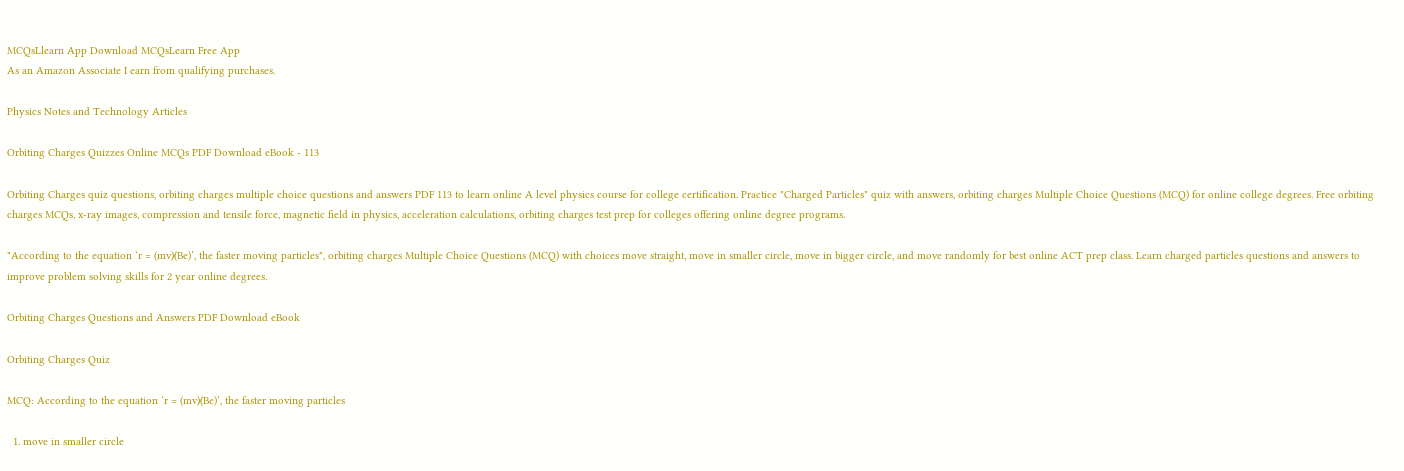MCQsLlearn App Download MCQsLearn Free App
As an Amazon Associate I earn from qualifying purchases.

Physics Notes and Technology Articles

Orbiting Charges Quizzes Online MCQs PDF Download eBook - 113

Orbiting Charges quiz questions, orbiting charges multiple choice questions and answers PDF 113 to learn online A level physics course for college certification. Practice "Charged Particles" quiz with answers, orbiting charges Multiple Choice Questions (MCQ) for online college degrees. Free orbiting charges MCQs, x-ray images, compression and tensile force, magnetic field in physics, acceleration calculations, orbiting charges test prep for colleges offering online degree programs.

"According to the equation ‘r = (mv)⁄(Be)’, the faster moving particles", orbiting charges Multiple Choice Questions (MCQ) with choices move straight, move in smaller circle, move in bigger circle, and move randomly for best online ACT prep class. Learn charged particles questions and answers to improve problem solving skills for 2 year online degrees.

Orbiting Charges Questions and Answers PDF Download eBook

Orbiting Charges Quiz

MCQ: According to the equation ‘r = (mv)⁄(Be)’, the faster moving particles

  1. move in smaller circle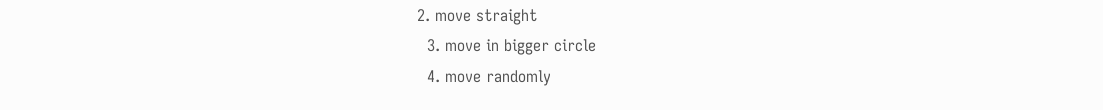2. move straight
  3. move in bigger circle
  4. move randomly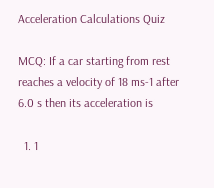Acceleration Calculations Quiz

MCQ: If a car starting from rest reaches a velocity of 18 ms-1 after 6.0 s then its acceleration is

  1. 1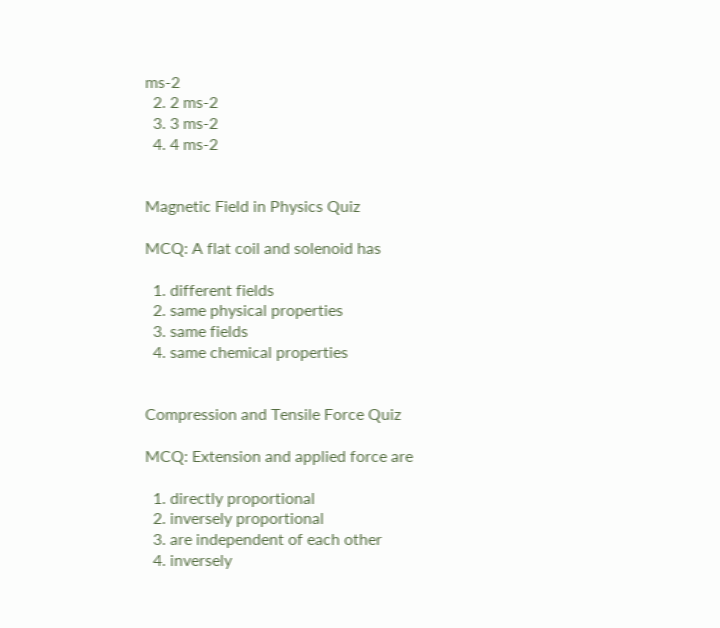ms-2
  2. 2 ms-2
  3. 3 ms-2
  4. 4 ms-2


Magnetic Field in Physics Quiz

MCQ: A flat coil and solenoid has

  1. different fields
  2. same physical properties
  3. same fields
  4. same chemical properties


Compression and Tensile Force Quiz

MCQ: Extension and applied force are

  1. directly proportional
  2. inversely proportional
  3. are independent of each other
  4. inversely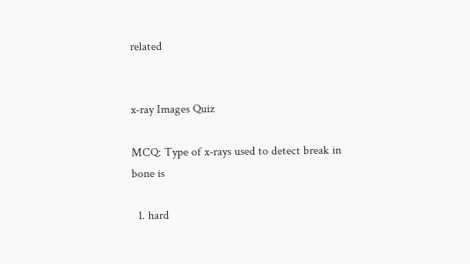related


x-ray Images Quiz

MCQ: Type of x-rays used to detect break in bone is

  1. hard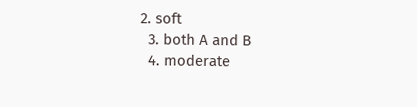2. soft
  3. both A and B
  4. moderate